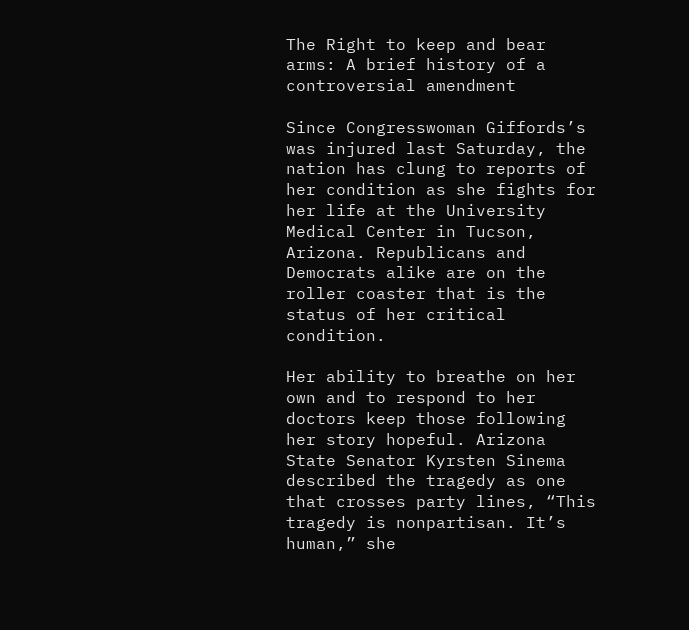The Right to keep and bear arms: A brief history of a controversial amendment

Since Congresswoman Giffords’s was injured last Saturday, the nation has clung to reports of her condition as she fights for her life at the University Medical Center in Tucson, Arizona. Republicans and Democrats alike are on the roller coaster that is the status of her critical condition.

Her ability to breathe on her own and to respond to her doctors keep those following her story hopeful. Arizona State Senator Kyrsten Sinema described the tragedy as one that crosses party lines, “This tragedy is nonpartisan. It’s human,” she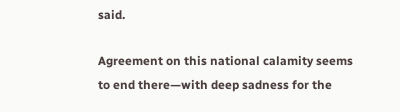said.

Agreement on this national calamity seems to end there—with deep sadness for the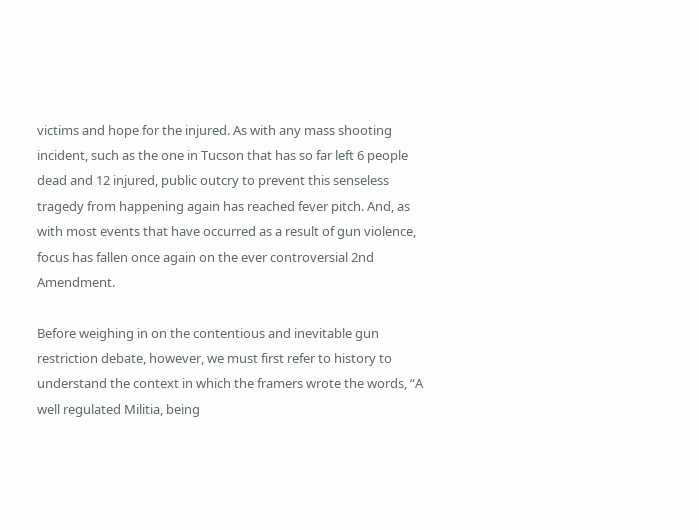victims and hope for the injured. As with any mass shooting incident, such as the one in Tucson that has so far left 6 people dead and 12 injured, public outcry to prevent this senseless tragedy from happening again has reached fever pitch. And, as with most events that have occurred as a result of gun violence, focus has fallen once again on the ever controversial 2nd Amendment.

Before weighing in on the contentious and inevitable gun restriction debate, however, we must first refer to history to understand the context in which the framers wrote the words, “A well regulated Militia, being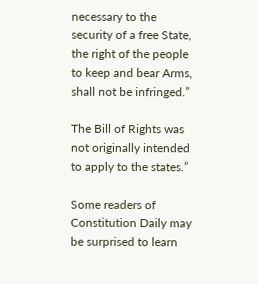necessary to the security of a free State, the right of the people to keep and bear Arms, shall not be infringed.”

The Bill of Rights was not originally intended to apply to the states.”

Some readers of Constitution Daily may be surprised to learn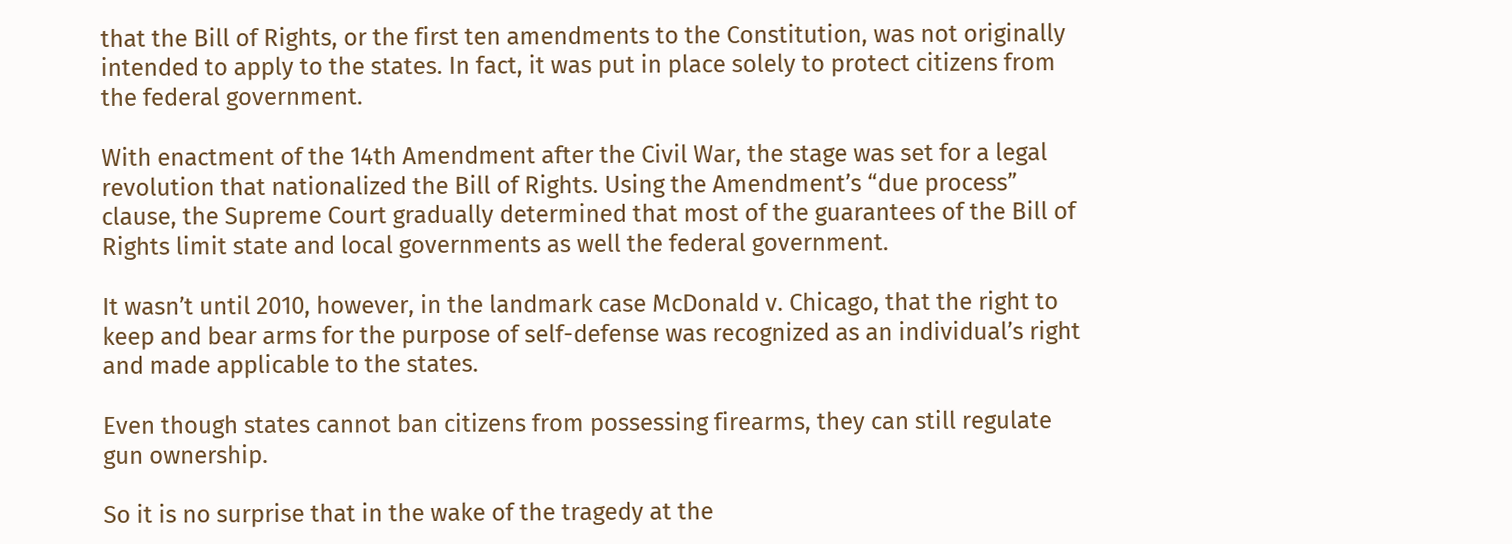that the Bill of Rights, or the first ten amendments to the Constitution, was not originally intended to apply to the states. In fact, it was put in place solely to protect citizens from the federal government.

With enactment of the 14th Amendment after the Civil War, the stage was set for a legal revolution that nationalized the Bill of Rights. Using the Amendment’s “due process” clause, the Supreme Court gradually determined that most of the guarantees of the Bill of Rights limit state and local governments as well the federal government.

It wasn’t until 2010, however, in the landmark case McDonald v. Chicago, that the right to keep and bear arms for the purpose of self-defense was recognized as an individual’s right and made applicable to the states.

Even though states cannot ban citizens from possessing firearms, they can still regulate gun ownership.

So it is no surprise that in the wake of the tragedy at the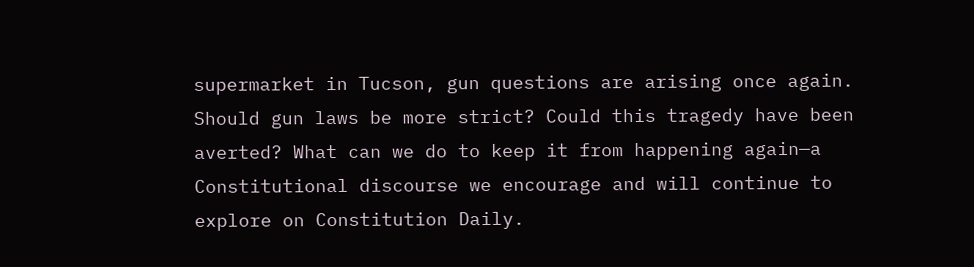supermarket in Tucson, gun questions are arising once again. Should gun laws be more strict? Could this tragedy have been averted? What can we do to keep it from happening again—a Constitutional discourse we encourage and will continue to explore on Constitution Daily.